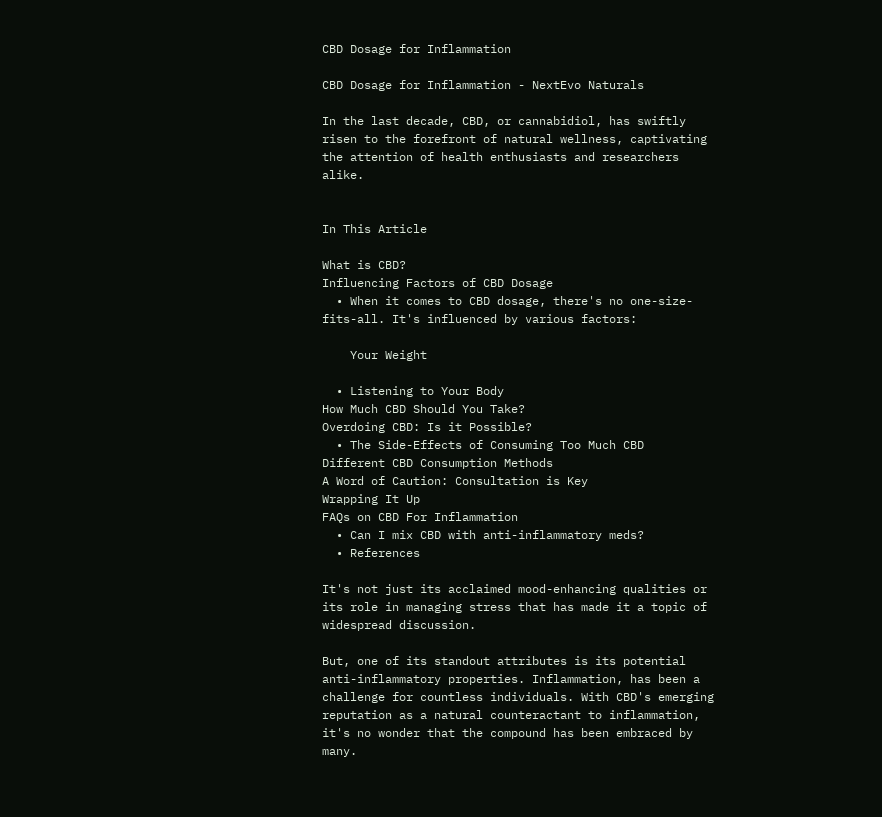CBD Dosage for Inflammation

CBD Dosage for Inflammation - NextEvo Naturals

In the last decade, CBD, or cannabidiol, has swiftly risen to the forefront of natural wellness, captivating the attention of health enthusiasts and researchers alike.


In This Article

What is CBD?
Influencing Factors of CBD Dosage
  • When it comes to CBD dosage, there's no one-size-fits-all. It's influenced by various factors:

    Your Weight

  • Listening to Your Body
How Much CBD Should You Take?
Overdoing CBD: Is it Possible?
  • The Side-Effects of Consuming Too Much CBD
Different CBD Consumption Methods
A Word of Caution: Consultation is Key
Wrapping It Up
FAQs on CBD For Inflammation
  • Can I mix CBD with anti-inflammatory meds?
  • References

It's not just its acclaimed mood-enhancing qualities or its role in managing stress that has made it a topic of widespread discussion.

But, one of its standout attributes is its potential anti-inflammatory properties. Inflammation, has been a challenge for countless individuals. With CBD's emerging reputation as a natural counteractant to inflammation, it's no wonder that the compound has been embraced by many.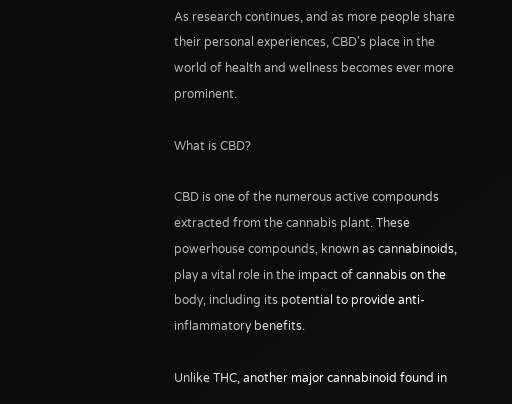As research continues, and as more people share their personal experiences, CBD's place in the world of health and wellness becomes ever more prominent.

What is CBD?

CBD is one of the numerous active compounds extracted from the cannabis plant. These powerhouse compounds, known as cannabinoids, play a vital role in the impact of cannabis on the body, including its potential to provide anti-inflammatory benefits.

Unlike THC, another major cannabinoid found in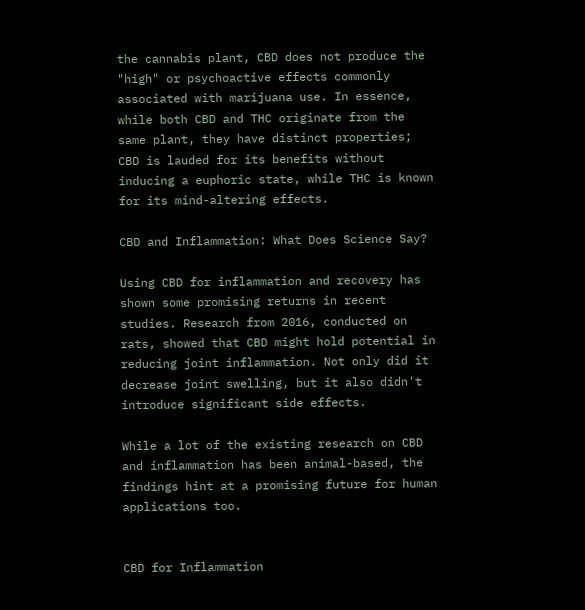the cannabis plant, CBD does not produce the "high" or psychoactive effects commonly associated with marijuana use. In essence, while both CBD and THC originate from the same plant, they have distinct properties; CBD is lauded for its benefits without inducing a euphoric state, while THC is known for its mind-altering effects.

CBD and Inflammation: What Does Science Say?

Using CBD for inflammation and recovery has shown some promising returns in recent studies. Research from 2016, conducted on rats, showed that CBD might hold potential in reducing joint inflammation. Not only did it decrease joint swelling, but it also didn't introduce significant side effects.

While a lot of the existing research on CBD and inflammation has been animal-based, the findings hint at a promising future for human applications too.


CBD for Inflammation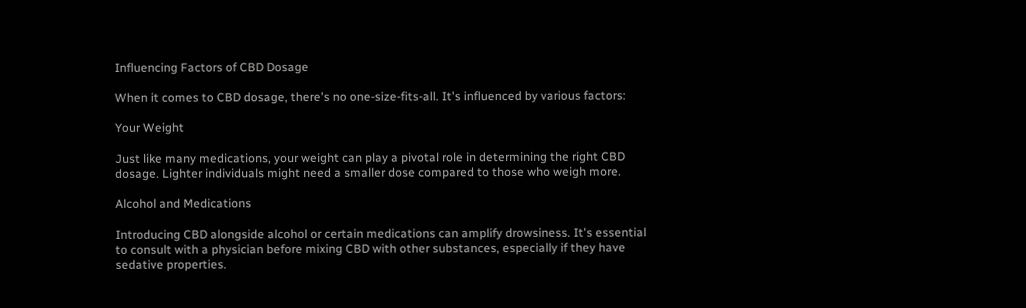Influencing Factors of CBD Dosage

When it comes to CBD dosage, there's no one-size-fits-all. It's influenced by various factors:

Your Weight

Just like many medications, your weight can play a pivotal role in determining the right CBD dosage. Lighter individuals might need a smaller dose compared to those who weigh more.

Alcohol and Medications

Introducing CBD alongside alcohol or certain medications can amplify drowsiness. It's essential to consult with a physician before mixing CBD with other substances, especially if they have sedative properties.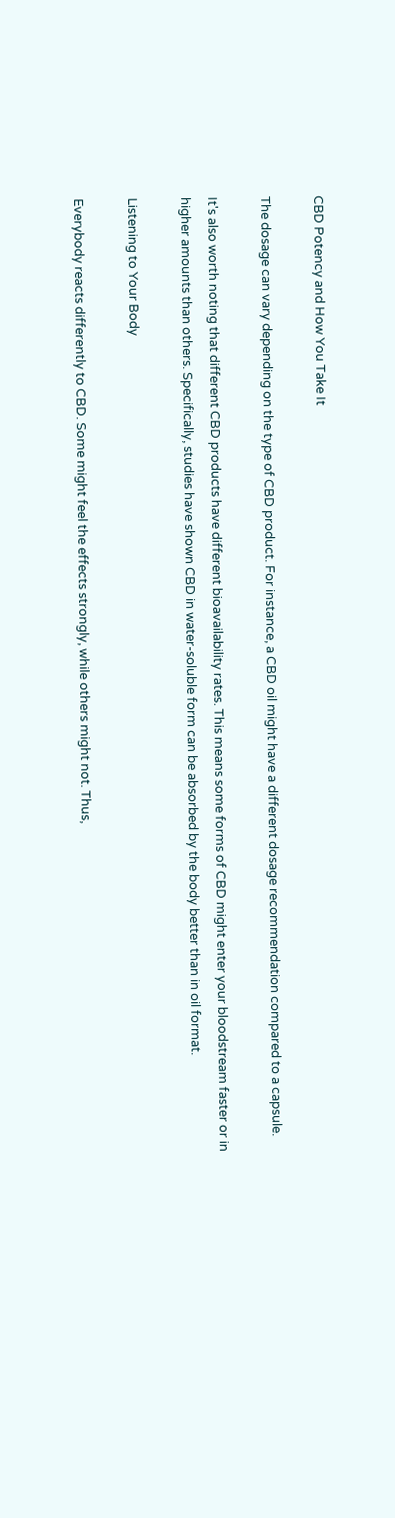CBD Potency and How You Take It

The dosage can vary depending on the type of CBD product. For instance, a CBD oil might have a different dosage recommendation compared to a capsule.

It's also worth noting that different CBD products have different bioavailability rates. This means some forms of CBD might enter your bloodstream faster or in higher amounts than others. Specifically, studies have shown CBD in water-soluble form can be absorbed by the body better than in oil format.

Listening to Your Body

Everybody reacts differently to CBD. Some might feel the effects strongly, while others might not. Thus,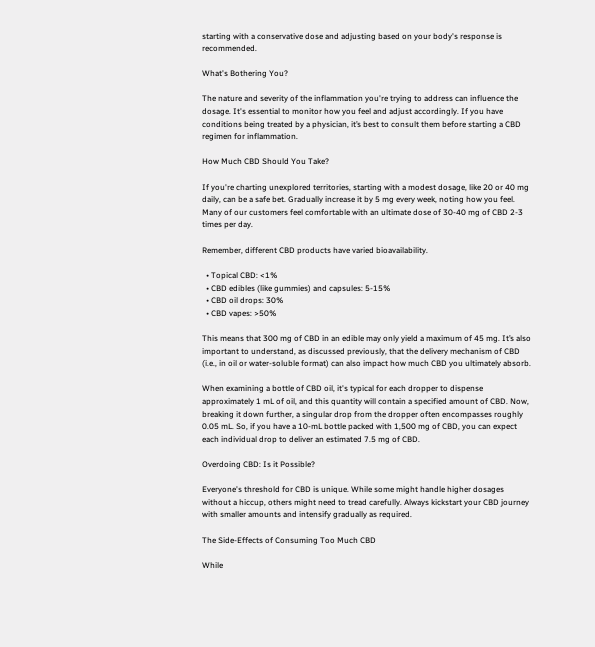starting with a conservative dose and adjusting based on your body's response is recommended.

What's Bothering You?

The nature and severity of the inflammation you're trying to address can influence the dosage. It's essential to monitor how you feel and adjust accordingly. If you have conditions being treated by a physician, it’s best to consult them before starting a CBD regimen for inflammation.

How Much CBD Should You Take?

If you're charting unexplored territories, starting with a modest dosage, like 20 or 40 mg daily, can be a safe bet. Gradually increase it by 5 mg every week, noting how you feel. Many of our customers feel comfortable with an ultimate dose of 30-40 mg of CBD 2-3 times per day.

Remember, different CBD products have varied bioavailability.

  • Topical CBD: <1%
  • CBD edibles (like gummies) and capsules: 5-15%
  • CBD oil drops: 30%
  • CBD vapes: >50%

This means that 300 mg of CBD in an edible may only yield a maximum of 45 mg. It’s also important to understand, as discussed previously, that the delivery mechanism of CBD (i.e., in oil or water-soluble format) can also impact how much CBD you ultimately absorb.

When examining a bottle of CBD oil, it's typical for each dropper to dispense approximately 1 mL of oil, and this quantity will contain a specified amount of CBD. Now, breaking it down further, a singular drop from the dropper often encompasses roughly 0.05 mL. So, if you have a 10-mL bottle packed with 1,500 mg of CBD, you can expect each individual drop to deliver an estimated 7.5 mg of CBD.

Overdoing CBD: Is it Possible?

Everyone's threshold for CBD is unique. While some might handle higher dosages without a hiccup, others might need to tread carefully. Always kickstart your CBD journey with smaller amounts and intensify gradually as required.

The Side-Effects of Consuming Too Much CBD

While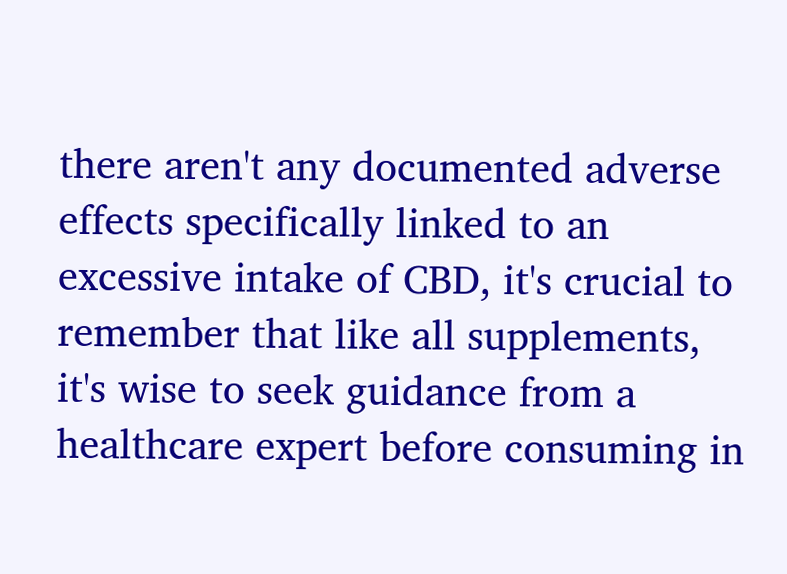there aren't any documented adverse effects specifically linked to an excessive intake of CBD, it's crucial to remember that like all supplements, it's wise to seek guidance from a healthcare expert before consuming in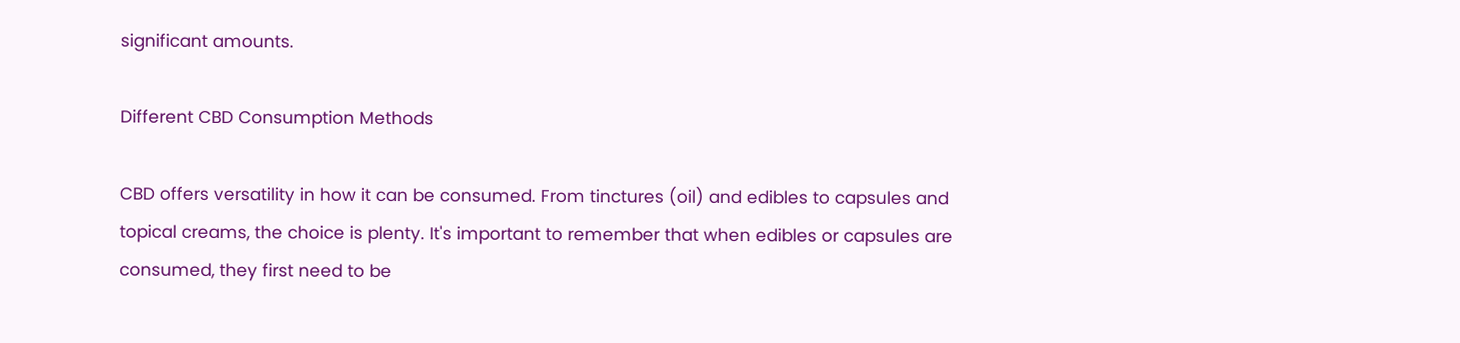significant amounts.

Different CBD Consumption Methods

CBD offers versatility in how it can be consumed. From tinctures (oil) and edibles to capsules and topical creams, the choice is plenty. It's important to remember that when edibles or capsules are consumed, they first need to be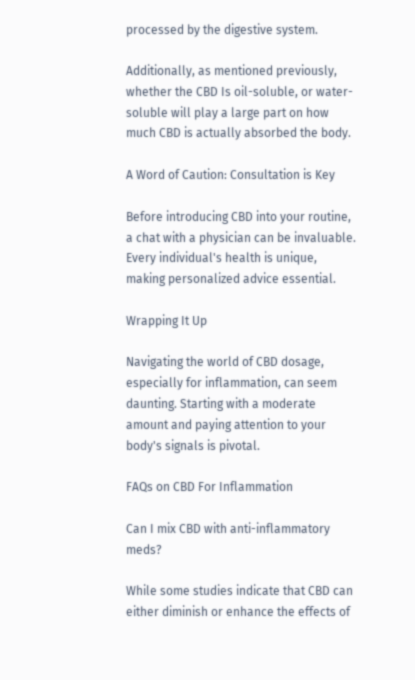processed by the digestive system.

Additionally, as mentioned previously, whether the CBD Is oil-soluble, or water-soluble will play a large part on how much CBD is actually absorbed the body.

A Word of Caution: Consultation is Key

Before introducing CBD into your routine, a chat with a physician can be invaluable. Every individual's health is unique, making personalized advice essential.

Wrapping It Up

Navigating the world of CBD dosage, especially for inflammation, can seem daunting. Starting with a moderate amount and paying attention to your body's signals is pivotal.

FAQs on CBD For Inflammation

Can I mix CBD with anti-inflammatory meds?

While some studies indicate that CBD can either diminish or enhance the effects of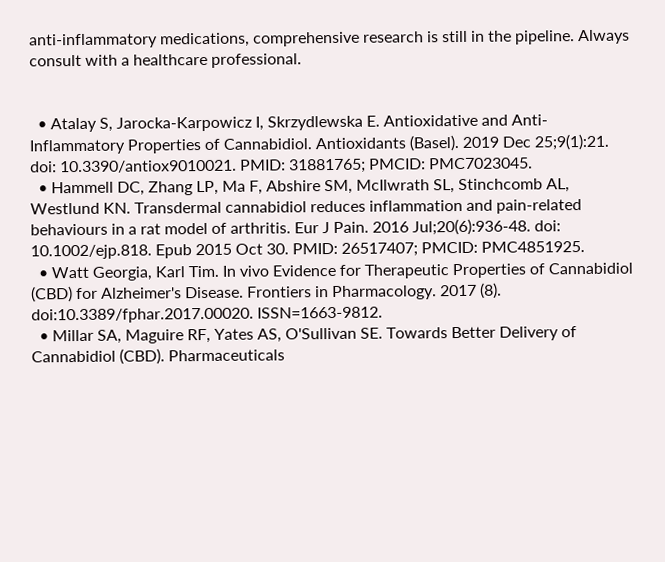anti-inflammatory medications, comprehensive research is still in the pipeline. Always consult with a healthcare professional.


  • Atalay S, Jarocka-Karpowicz I, Skrzydlewska E. Antioxidative and Anti-Inflammatory Properties of Cannabidiol. Antioxidants (Basel). 2019 Dec 25;9(1):21. doi: 10.3390/antiox9010021. PMID: 31881765; PMCID: PMC7023045.
  • Hammell DC, Zhang LP, Ma F, Abshire SM, McIlwrath SL, Stinchcomb AL, Westlund KN. Transdermal cannabidiol reduces inflammation and pain-related behaviours in a rat model of arthritis. Eur J Pain. 2016 Jul;20(6):936-48. doi: 10.1002/ejp.818. Epub 2015 Oct 30. PMID: 26517407; PMCID: PMC4851925.
  • Watt Georgia, Karl Tim. In vivo Evidence for Therapeutic Properties of Cannabidiol (CBD) for Alzheimer's Disease. Frontiers in Pharmacology. 2017 (8). doi:10.3389/fphar.2017.00020. ISSN=1663-9812.
  • Millar SA, Maguire RF, Yates AS, O'Sullivan SE. Towards Better Delivery of Cannabidiol (CBD). Pharmaceuticals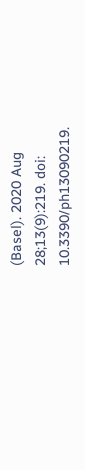(Basel). 2020 Aug 28;13(9):219. doi: 10.3390/ph13090219.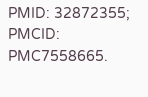PMID: 32872355; PMCID: PMC7558665.